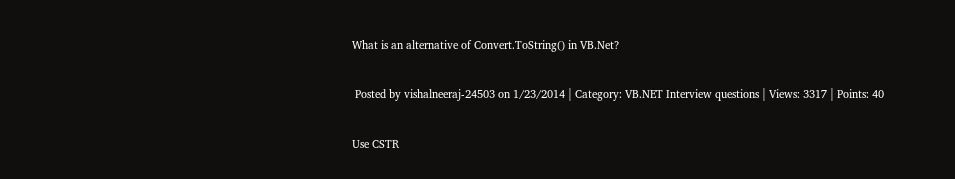What is an alternative of Convert.ToString() in VB.Net?

 Posted by vishalneeraj-24503 on 1/23/2014 | Category: VB.NET Interview questions | Views: 3317 | Points: 40

Use CSTR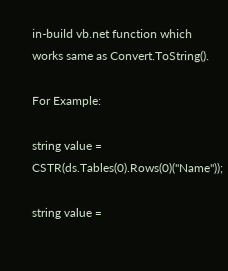in-build vb.net function which works same as Convert.ToString().

For Example:

string value = CSTR(ds.Tables(0).Rows(0)("Name"));

string value =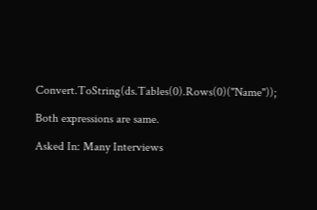Convert.ToString(ds.Tables(0).Rows(0)("Name"));

Both expressions are same.

Asked In: Many Interviews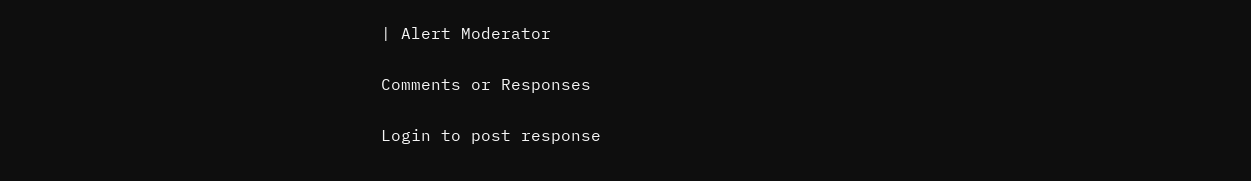| Alert Moderator

Comments or Responses

Login to post response